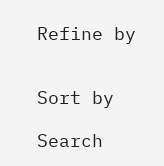Refine by


Sort by

Search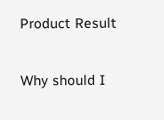Product Result

Why should I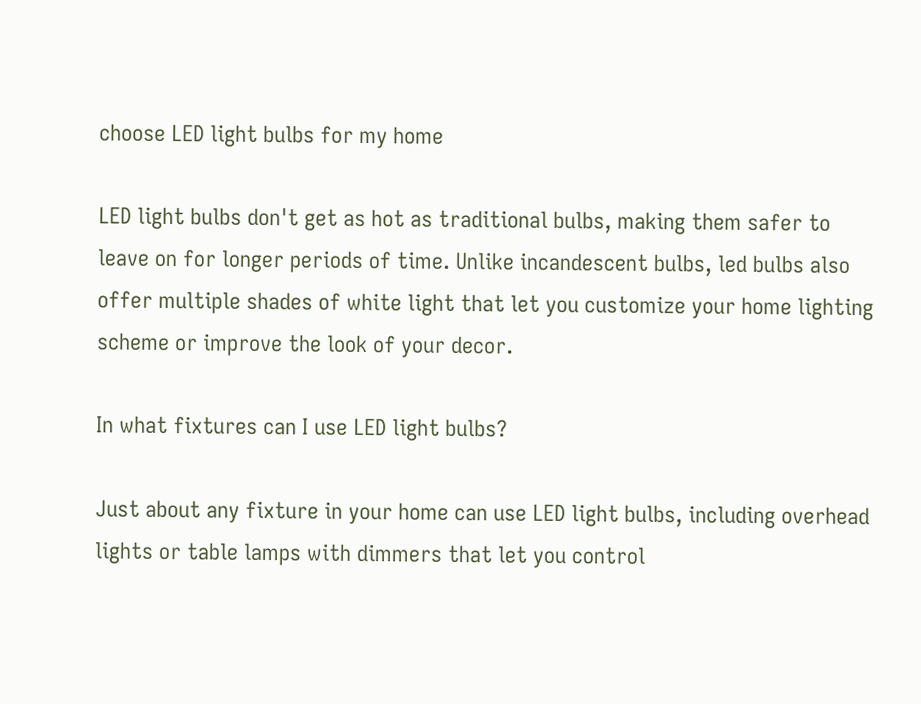choose LED light bulbs for my home

LED light bulbs don't get as hot as traditional bulbs, making them safer to leave on for longer periods of time. Unlike incandescent bulbs, led bulbs also offer multiple shades of white light that let you customize your home lighting scheme or improve the look of your decor.

In what fixtures can I use LED light bulbs?

Just about any fixture in your home can use LED light bulbs, including overhead lights or table lamps with dimmers that let you control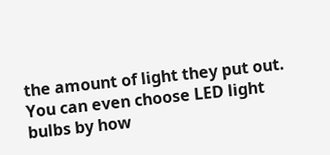the amount of light they put out. You can even choose LED light bulbs by how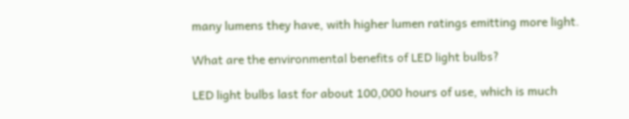many lumens they have, with higher lumen ratings emitting more light.

What are the environmental benefits of LED light bulbs?

LED light bulbs last for about 100,000 hours of use, which is much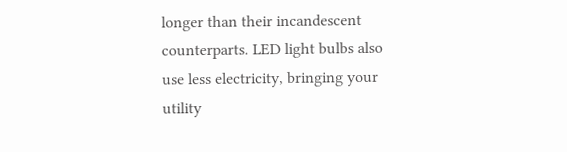longer than their incandescent counterparts. LED light bulbs also use less electricity, bringing your utility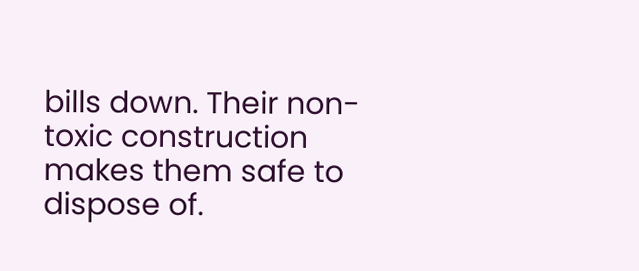bills down. Their non-toxic construction makes them safe to dispose of.